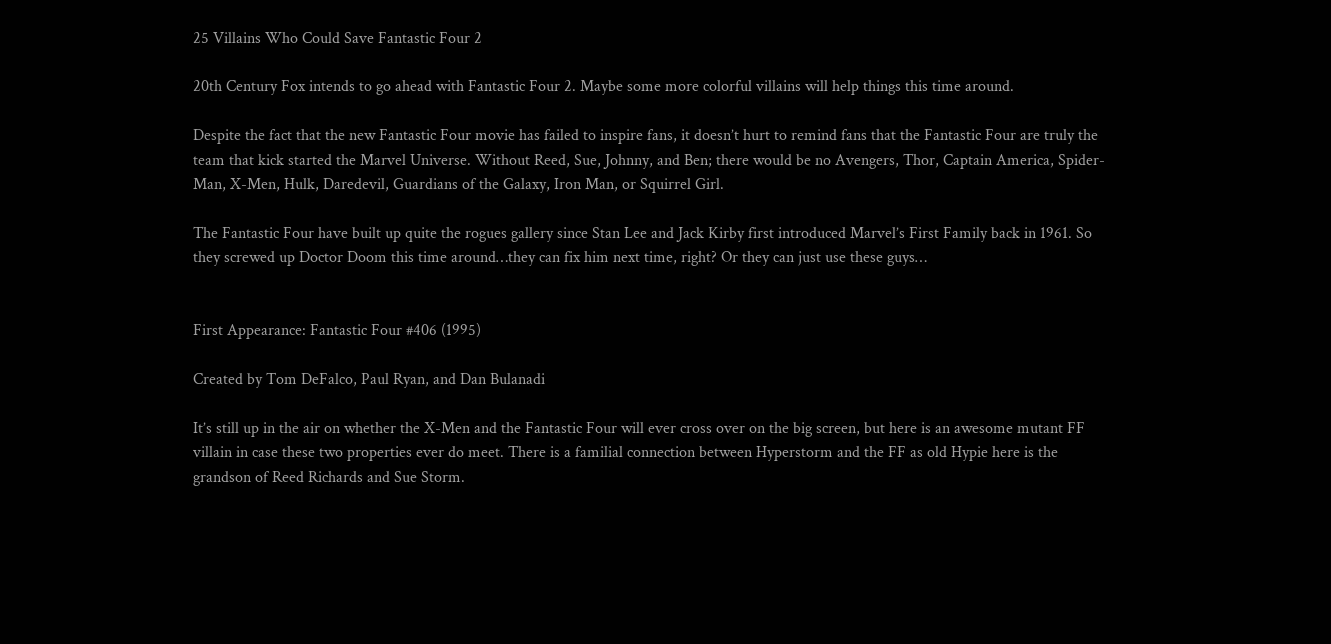25 Villains Who Could Save Fantastic Four 2

20th Century Fox intends to go ahead with Fantastic Four 2. Maybe some more colorful villains will help things this time around.

Despite the fact that the new Fantastic Four movie has failed to inspire fans, it doesn’t hurt to remind fans that the Fantastic Four are truly the team that kick started the Marvel Universe. Without Reed, Sue, Johnny, and Ben; there would be no Avengers, Thor, Captain America, Spider-Man, X-Men, Hulk, Daredevil, Guardians of the Galaxy, Iron Man, or Squirrel Girl.

The Fantastic Four have built up quite the rogues gallery since Stan Lee and Jack Kirby first introduced Marvel’s First Family back in 1961. So they screwed up Doctor Doom this time around…they can fix him next time, right? Or they can just use these guys…


First Appearance: Fantastic Four #406 (1995)

Created by Tom DeFalco, Paul Ryan, and Dan Bulanadi

It’s still up in the air on whether the X-Men and the Fantastic Four will ever cross over on the big screen, but here is an awesome mutant FF villain in case these two properties ever do meet. There is a familial connection between Hyperstorm and the FF as old Hypie here is the grandson of Reed Richards and Sue Storm.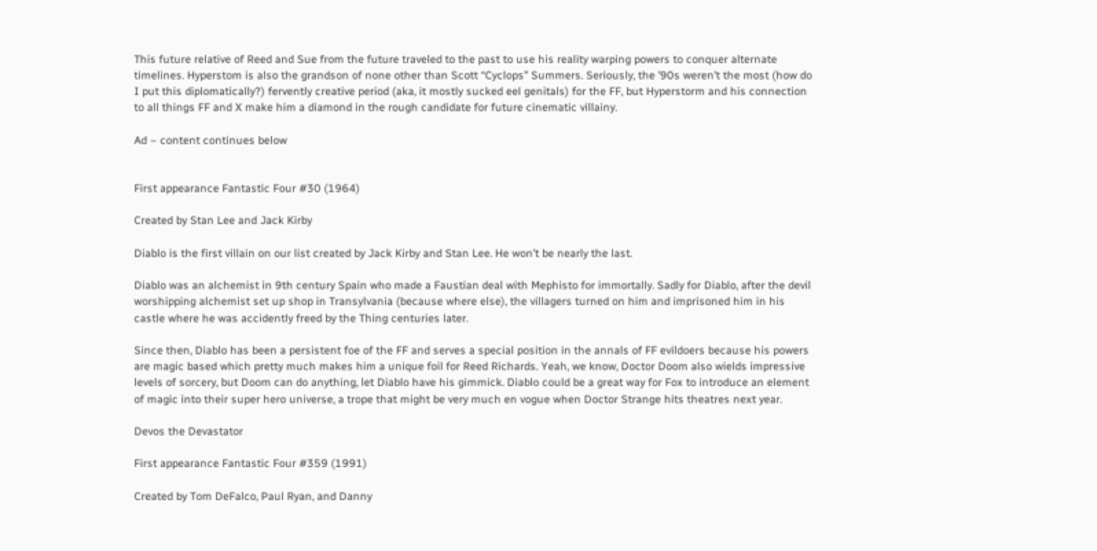This future relative of Reed and Sue from the future traveled to the past to use his reality warping powers to conquer alternate timelines. Hyperstom is also the grandson of none other than Scott “Cyclops” Summers. Seriously, the ’90s weren’t the most (how do I put this diplomatically?) fervently creative period (aka, it mostly sucked eel genitals) for the FF, but Hyperstorm and his connection to all things FF and X make him a diamond in the rough candidate for future cinematic villainy.

Ad – content continues below


First appearance Fantastic Four #30 (1964)

Created by Stan Lee and Jack Kirby

Diablo is the first villain on our list created by Jack Kirby and Stan Lee. He won’t be nearly the last.

Diablo was an alchemist in 9th century Spain who made a Faustian deal with Mephisto for immortally. Sadly for Diablo, after the devil worshipping alchemist set up shop in Transylvania (because where else), the villagers turned on him and imprisoned him in his castle where he was accidently freed by the Thing centuries later.

Since then, Diablo has been a persistent foe of the FF and serves a special position in the annals of FF evildoers because his powers are magic based which pretty much makes him a unique foil for Reed Richards. Yeah, we know, Doctor Doom also wields impressive levels of sorcery, but Doom can do anything, let Diablo have his gimmick. Diablo could be a great way for Fox to introduce an element of magic into their super hero universe, a trope that might be very much en vogue when Doctor Strange hits theatres next year.

Devos the Devastator

First appearance Fantastic Four #359 (1991)

Created by Tom DeFalco, Paul Ryan, and Danny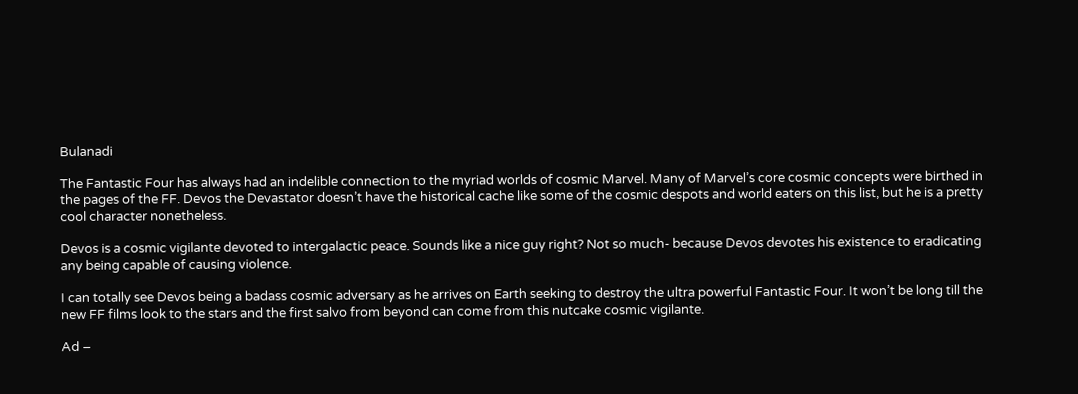Bulanadi

The Fantastic Four has always had an indelible connection to the myriad worlds of cosmic Marvel. Many of Marvel’s core cosmic concepts were birthed in the pages of the FF. Devos the Devastator doesn’t have the historical cache like some of the cosmic despots and world eaters on this list, but he is a pretty cool character nonetheless.

Devos is a cosmic vigilante devoted to intergalactic peace. Sounds like a nice guy right? Not so much- because Devos devotes his existence to eradicating any being capable of causing violence.

I can totally see Devos being a badass cosmic adversary as he arrives on Earth seeking to destroy the ultra powerful Fantastic Four. It won’t be long till the new FF films look to the stars and the first salvo from beyond can come from this nutcake cosmic vigilante.

Ad –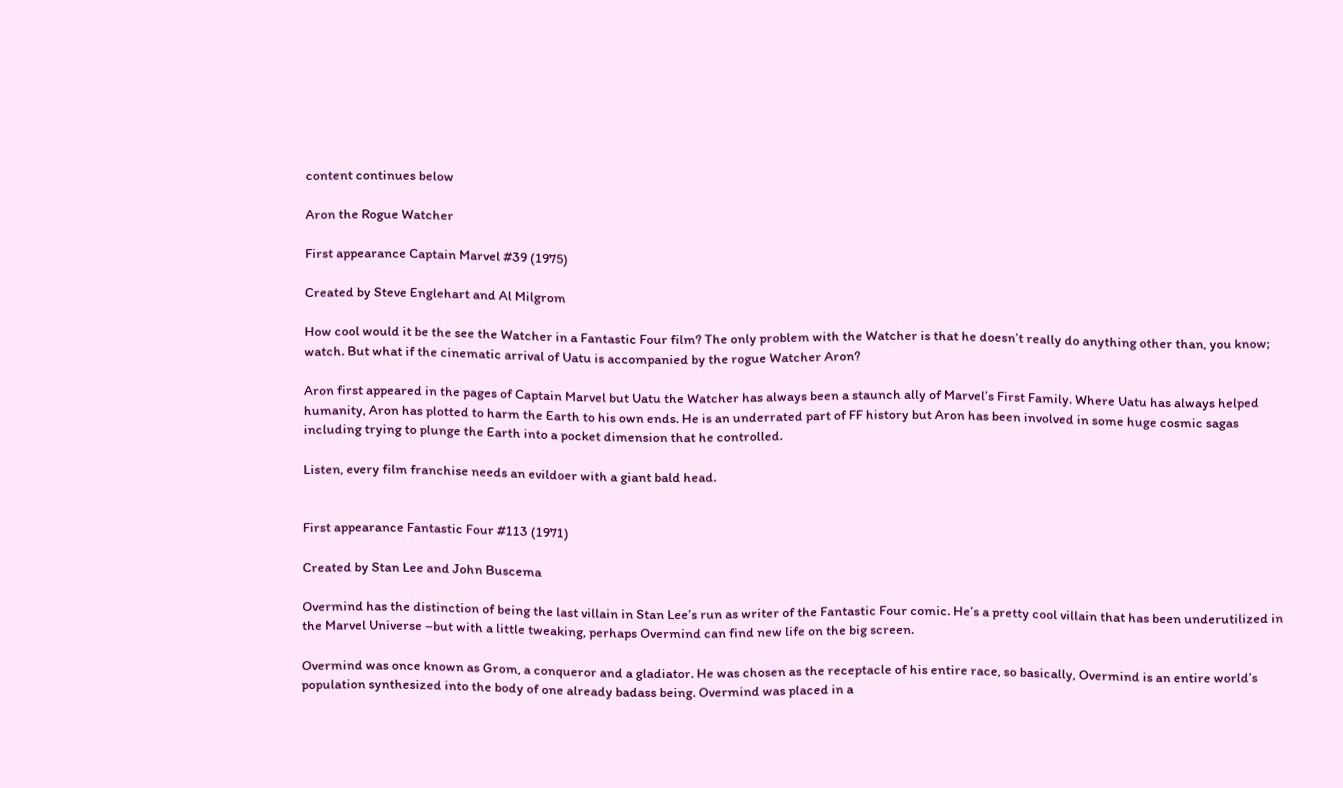content continues below

Aron the Rogue Watcher

First appearance Captain Marvel #39 (1975)

Created by Steve Englehart and Al Milgrom

How cool would it be the see the Watcher in a Fantastic Four film? The only problem with the Watcher is that he doesn’t really do anything other than, you know; watch. But what if the cinematic arrival of Uatu is accompanied by the rogue Watcher Aron?

Aron first appeared in the pages of Captain Marvel but Uatu the Watcher has always been a staunch ally of Marvel’s First Family. Where Uatu has always helped humanity, Aron has plotted to harm the Earth to his own ends. He is an underrated part of FF history but Aron has been involved in some huge cosmic sagas including trying to plunge the Earth into a pocket dimension that he controlled.

Listen, every film franchise needs an evildoer with a giant bald head.


First appearance Fantastic Four #113 (1971)

Created by Stan Lee and John Buscema

Overmind has the distinction of being the last villain in Stan Lee’s run as writer of the Fantastic Four comic. He’s a pretty cool villain that has been underutilized in the Marvel Universe –but with a little tweaking, perhaps Overmind can find new life on the big screen.

Overmind was once known as Grom, a conqueror and a gladiator. He was chosen as the receptacle of his entire race, so basically, Overmind is an entire world’s population synthesized into the body of one already badass being. Overmind was placed in a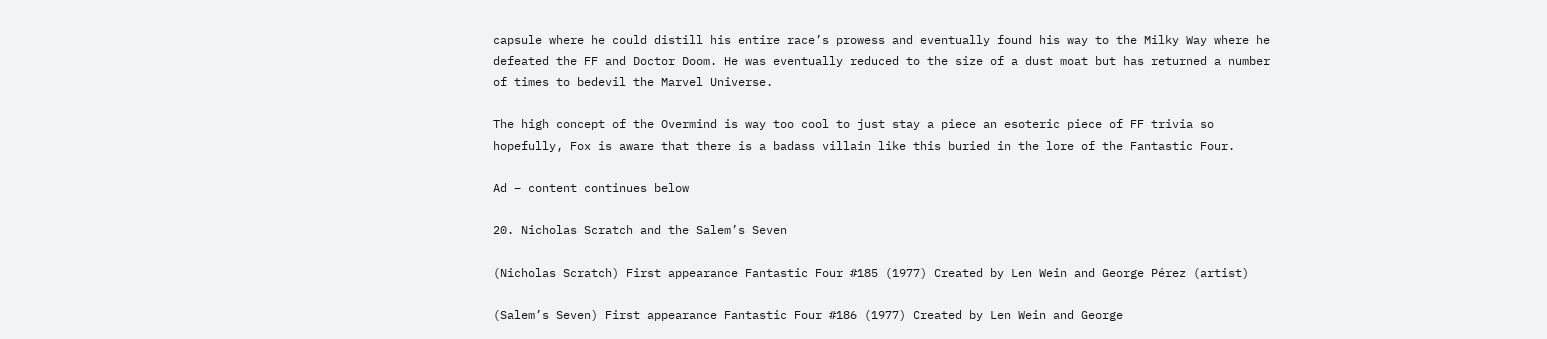capsule where he could distill his entire race’s prowess and eventually found his way to the Milky Way where he defeated the FF and Doctor Doom. He was eventually reduced to the size of a dust moat but has returned a number of times to bedevil the Marvel Universe.

The high concept of the Overmind is way too cool to just stay a piece an esoteric piece of FF trivia so hopefully, Fox is aware that there is a badass villain like this buried in the lore of the Fantastic Four.

Ad – content continues below

20. Nicholas Scratch and the Salem’s Seven

(Nicholas Scratch) First appearance Fantastic Four #185 (1977) Created by Len Wein and George Pérez (artist)

(Salem’s Seven) First appearance Fantastic Four #186 (1977) Created by Len Wein and George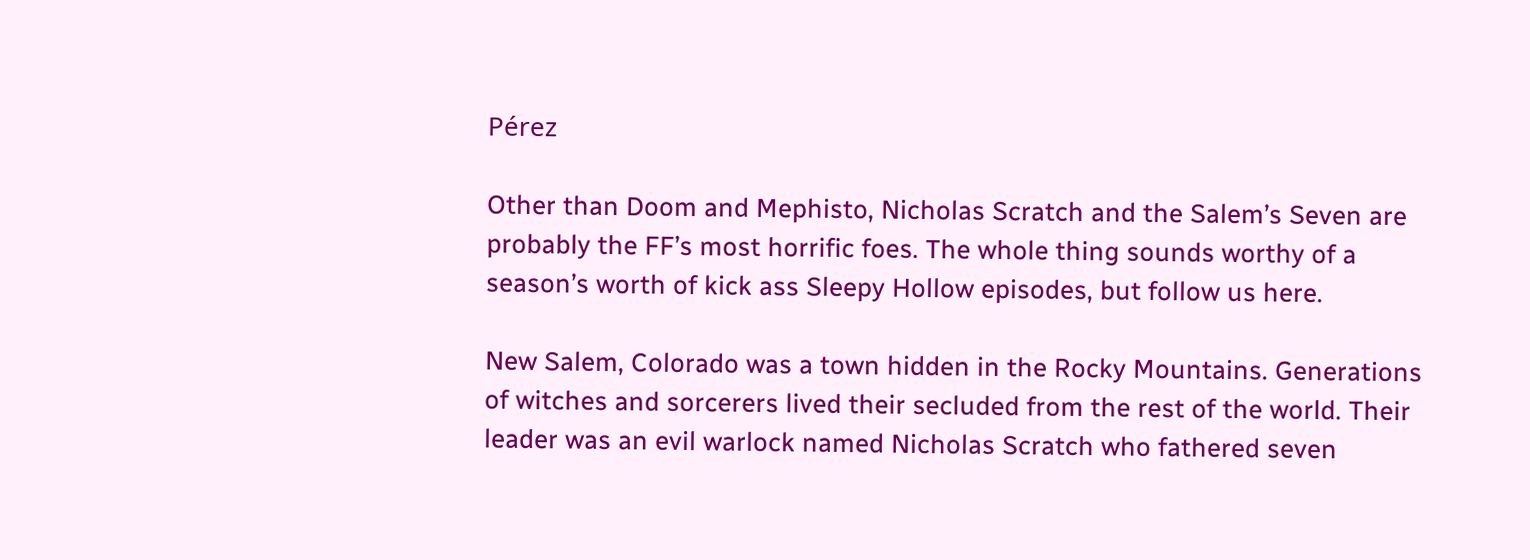Pérez

Other than Doom and Mephisto, Nicholas Scratch and the Salem’s Seven are probably the FF’s most horrific foes. The whole thing sounds worthy of a season’s worth of kick ass Sleepy Hollow episodes, but follow us here.

New Salem, Colorado was a town hidden in the Rocky Mountains. Generations of witches and sorcerers lived their secluded from the rest of the world. Their leader was an evil warlock named Nicholas Scratch who fathered seven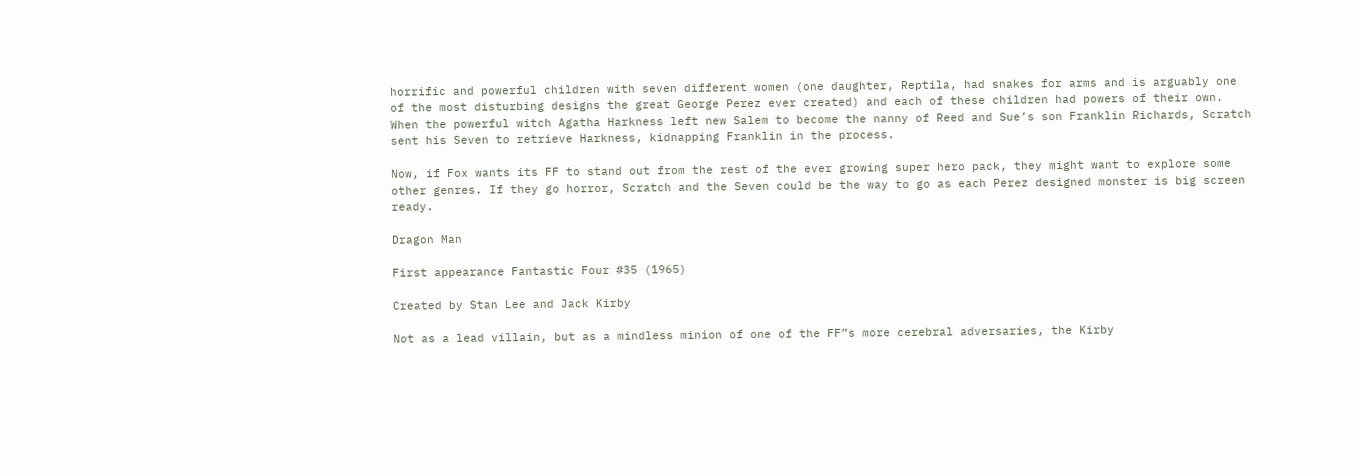horrific and powerful children with seven different women (one daughter, Reptila, had snakes for arms and is arguably one of the most disturbing designs the great George Perez ever created) and each of these children had powers of their own. When the powerful witch Agatha Harkness left new Salem to become the nanny of Reed and Sue’s son Franklin Richards, Scratch sent his Seven to retrieve Harkness, kidnapping Franklin in the process.

Now, if Fox wants its FF to stand out from the rest of the ever growing super hero pack, they might want to explore some other genres. If they go horror, Scratch and the Seven could be the way to go as each Perez designed monster is big screen ready.

Dragon Man

First appearance Fantastic Four #35 (1965)

Created by Stan Lee and Jack Kirby

Not as a lead villain, but as a mindless minion of one of the FF”s more cerebral adversaries, the Kirby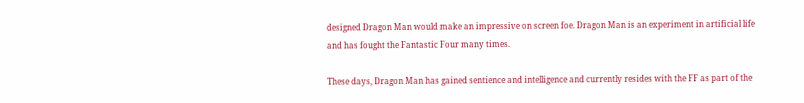designed Dragon Man would make an impressive on screen foe. Dragon Man is an experiment in artificial life and has fought the Fantastic Four many times.

These days, Dragon Man has gained sentience and intelligence and currently resides with the FF as part of the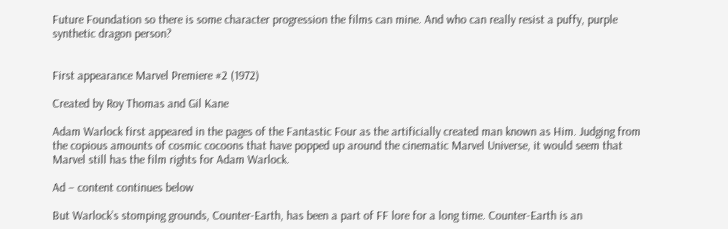Future Foundation so there is some character progression the films can mine. And who can really resist a puffy, purple synthetic dragon person?


First appearance Marvel Premiere #2 (1972)

Created by Roy Thomas and Gil Kane

Adam Warlock first appeared in the pages of the Fantastic Four as the artificially created man known as Him. Judging from the copious amounts of cosmic cocoons that have popped up around the cinematic Marvel Universe, it would seem that Marvel still has the film rights for Adam Warlock.

Ad – content continues below

But Warlock’s stomping grounds, Counter-Earth, has been a part of FF lore for a long time. Counter-Earth is an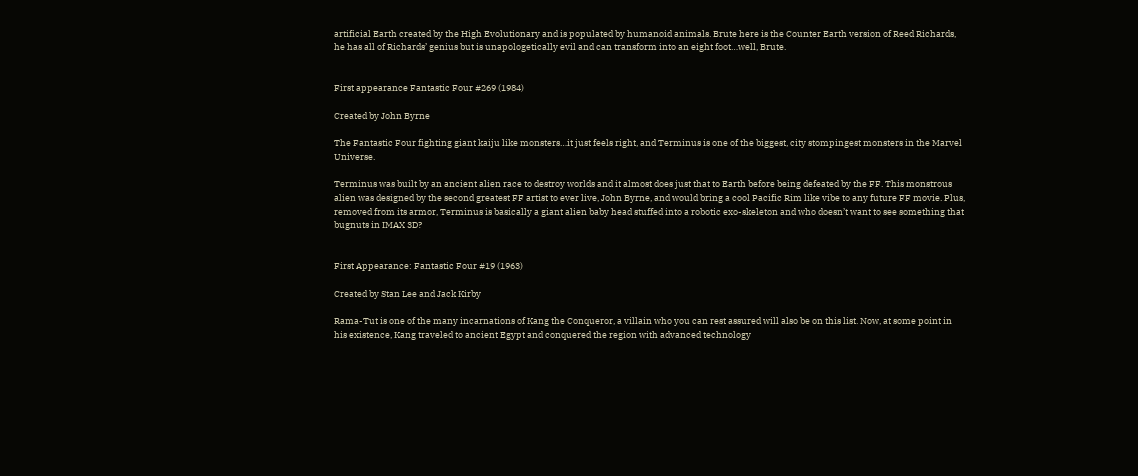artificial Earth created by the High Evolutionary and is populated by humanoid animals. Brute here is the Counter Earth version of Reed Richards, he has all of Richards’ genius but is unapologetically evil and can transform into an eight foot…well, Brute.


First appearance Fantastic Four #269 (1984)

Created by John Byrne

The Fantastic Four fighting giant kaiju like monsters…it just feels right, and Terminus is one of the biggest, city stompingest monsters in the Marvel Universe.

Terminus was built by an ancient alien race to destroy worlds and it almost does just that to Earth before being defeated by the FF. This monstrous alien was designed by the second greatest FF artist to ever live, John Byrne, and would bring a cool Pacific Rim like vibe to any future FF movie. Plus, removed from its armor, Terminus is basically a giant alien baby head stuffed into a robotic exo-skeleton and who doesn’t want to see something that bugnuts in IMAX 3D?


First Appearance: Fantastic Four #19 (1963)

Created by Stan Lee and Jack Kirby

Rama-Tut is one of the many incarnations of Kang the Conqueror, a villain who you can rest assured will also be on this list. Now, at some point in his existence, Kang traveled to ancient Egypt and conquered the region with advanced technology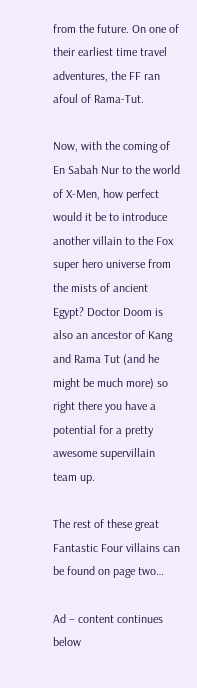from the future. On one of their earliest time travel adventures, the FF ran afoul of Rama-Tut.

Now, with the coming of En Sabah Nur to the world of X-Men, how perfect would it be to introduce another villain to the Fox super hero universe from the mists of ancient Egypt? Doctor Doom is also an ancestor of Kang and Rama Tut (and he might be much more) so right there you have a potential for a pretty awesome supervillain team up.

The rest of these great Fantastic Four villains can be found on page two…

Ad – content continues below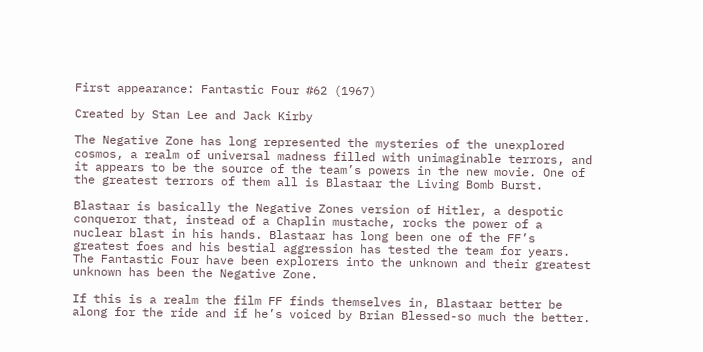First appearance: Fantastic Four #62 (1967)

Created by Stan Lee and Jack Kirby

The Negative Zone has long represented the mysteries of the unexplored cosmos, a realm of universal madness filled with unimaginable terrors, and it appears to be the source of the team’s powers in the new movie. One of the greatest terrors of them all is Blastaar the Living Bomb Burst.

Blastaar is basically the Negative Zones version of Hitler, a despotic conqueror that, instead of a Chaplin mustache, rocks the power of a nuclear blast in his hands. Blastaar has long been one of the FF’s greatest foes and his bestial aggression has tested the team for years. The Fantastic Four have been explorers into the unknown and their greatest unknown has been the Negative Zone.

If this is a realm the film FF finds themselves in, Blastaar better be along for the ride and if he’s voiced by Brian Blessed-so much the better.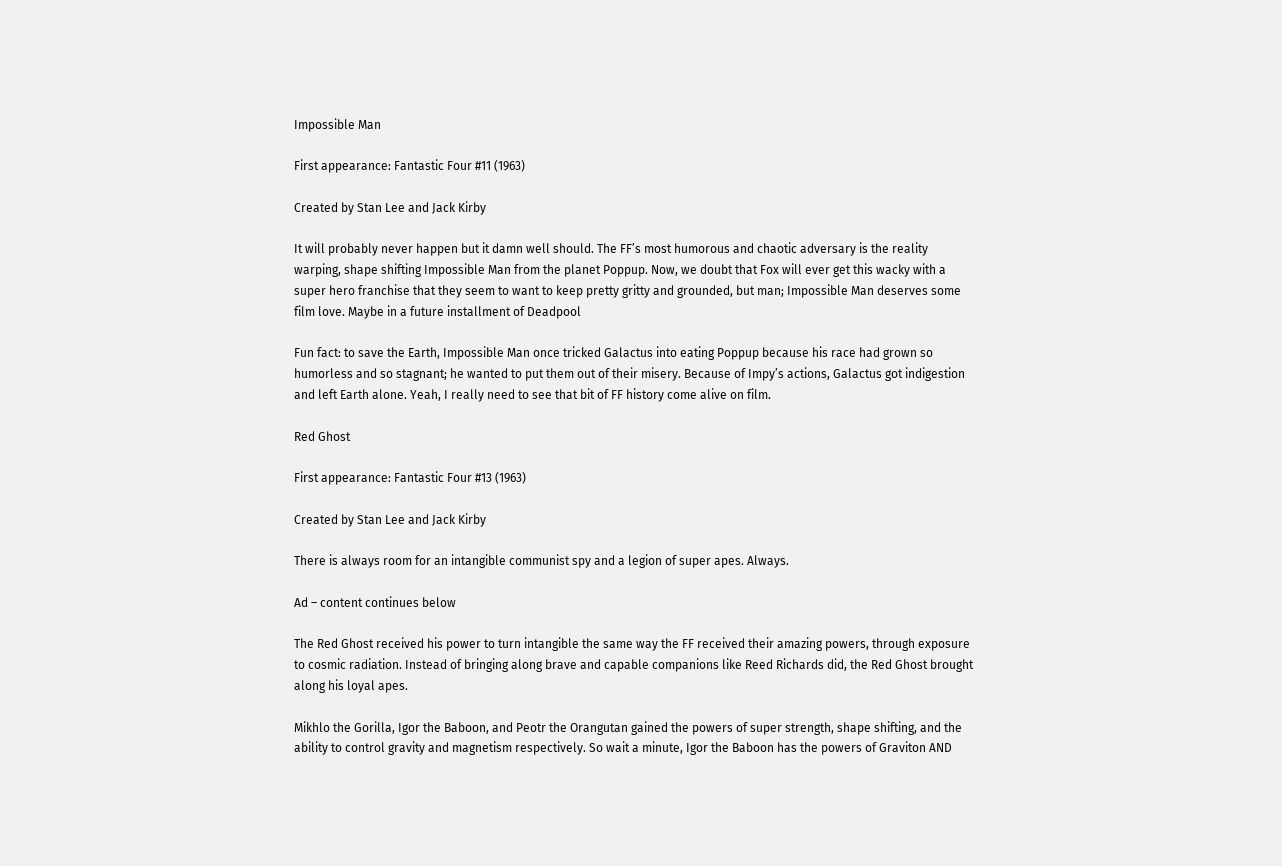Impossible Man

First appearance: Fantastic Four #11 (1963)

Created by Stan Lee and Jack Kirby

It will probably never happen but it damn well should. The FF’s most humorous and chaotic adversary is the reality warping, shape shifting Impossible Man from the planet Poppup. Now, we doubt that Fox will ever get this wacky with a super hero franchise that they seem to want to keep pretty gritty and grounded, but man; Impossible Man deserves some film love. Maybe in a future installment of Deadpool

Fun fact: to save the Earth, Impossible Man once tricked Galactus into eating Poppup because his race had grown so humorless and so stagnant; he wanted to put them out of their misery. Because of Impy’s actions, Galactus got indigestion and left Earth alone. Yeah, I really need to see that bit of FF history come alive on film.

Red Ghost

First appearance: Fantastic Four #13 (1963)

Created by Stan Lee and Jack Kirby

There is always room for an intangible communist spy and a legion of super apes. Always.

Ad – content continues below

The Red Ghost received his power to turn intangible the same way the FF received their amazing powers, through exposure to cosmic radiation. Instead of bringing along brave and capable companions like Reed Richards did, the Red Ghost brought along his loyal apes.

Mikhlo the Gorilla, Igor the Baboon, and Peotr the Orangutan gained the powers of super strength, shape shifting, and the ability to control gravity and magnetism respectively. So wait a minute, Igor the Baboon has the powers of Graviton AND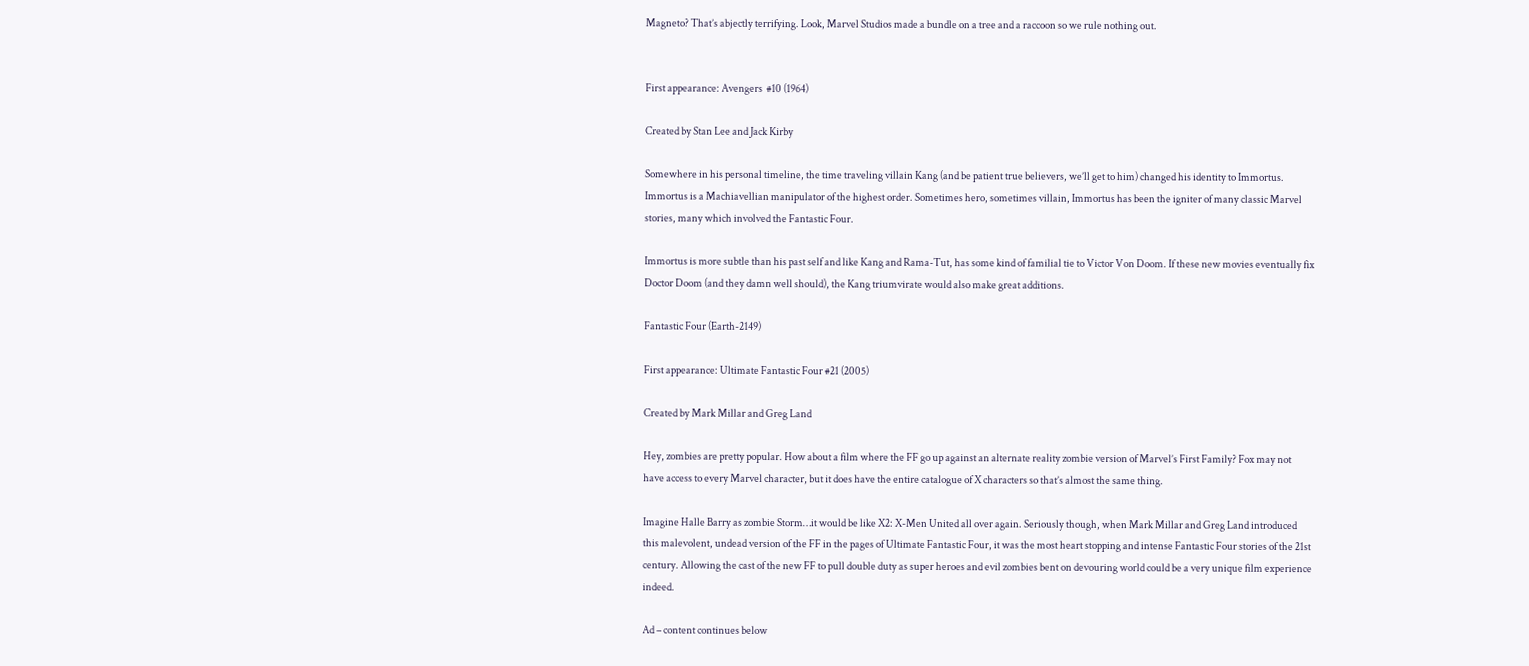Magneto? That’s abjectly terrifying. Look, Marvel Studios made a bundle on a tree and a raccoon so we rule nothing out.


First appearance: Avengers  #10 (1964)

Created by Stan Lee and Jack Kirby

Somewhere in his personal timeline, the time traveling villain Kang (and be patient true believers, we’ll get to him) changed his identity to Immortus. Immortus is a Machiavellian manipulator of the highest order. Sometimes hero, sometimes villain, Immortus has been the igniter of many classic Marvel stories, many which involved the Fantastic Four.

Immortus is more subtle than his past self and like Kang and Rama-Tut, has some kind of familial tie to Victor Von Doom. If these new movies eventually fix Doctor Doom (and they damn well should), the Kang triumvirate would also make great additions.

Fantastic Four (Earth-2149)

First appearance: Ultimate Fantastic Four #21 (2005)

Created by Mark Millar and Greg Land

Hey, zombies are pretty popular. How about a film where the FF go up against an alternate reality zombie version of Marvel’s First Family? Fox may not have access to every Marvel character, but it does have the entire catalogue of X characters so that’s almost the same thing.

Imagine Halle Barry as zombie Storm…it would be like X2: X-Men United all over again. Seriously though, when Mark Millar and Greg Land introduced this malevolent, undead version of the FF in the pages of Ultimate Fantastic Four, it was the most heart stopping and intense Fantastic Four stories of the 21st century. Allowing the cast of the new FF to pull double duty as super heroes and evil zombies bent on devouring world could be a very unique film experience indeed.

Ad – content continues below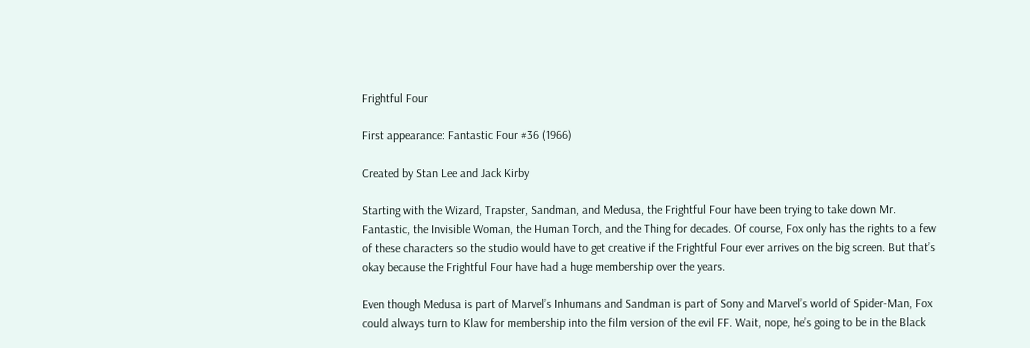Frightful Four

First appearance: Fantastic Four #36 (1966)

Created by Stan Lee and Jack Kirby

Starting with the Wizard, Trapster, Sandman, and Medusa, the Frightful Four have been trying to take down Mr. Fantastic, the Invisible Woman, the Human Torch, and the Thing for decades. Of course, Fox only has the rights to a few of these characters so the studio would have to get creative if the Frightful Four ever arrives on the big screen. But that’s okay because the Frightful Four have had a huge membership over the years.

Even though Medusa is part of Marvel’s Inhumans and Sandman is part of Sony and Marvel’s world of Spider-Man, Fox could always turn to Klaw for membership into the film version of the evil FF. Wait, nope, he’s going to be in the Black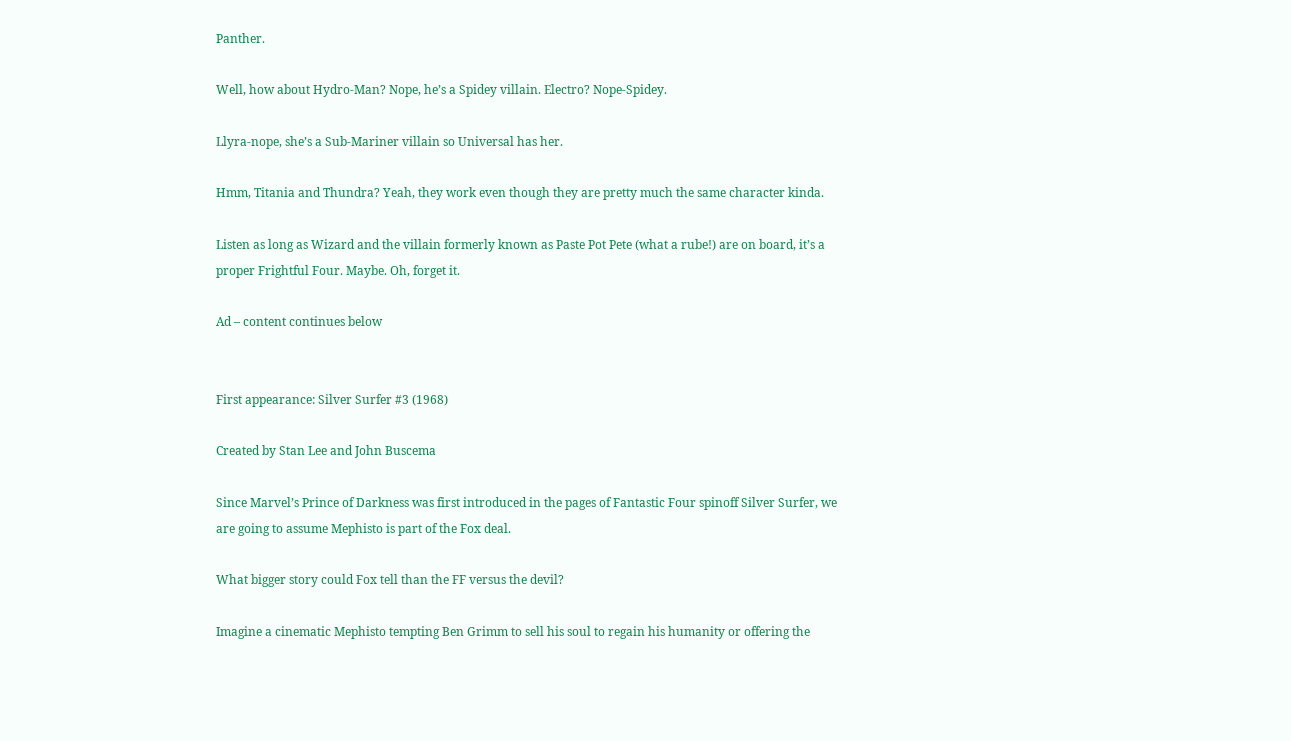Panther.

Well, how about Hydro-Man? Nope, he’s a Spidey villain. Electro? Nope-Spidey.

Llyra-nope, she’s a Sub-Mariner villain so Universal has her.

Hmm, Titania and Thundra? Yeah, they work even though they are pretty much the same character kinda.

Listen as long as Wizard and the villain formerly known as Paste Pot Pete (what a rube!) are on board, it’s a proper Frightful Four. Maybe. Oh, forget it.

Ad – content continues below


First appearance: Silver Surfer #3 (1968)

Created by Stan Lee and John Buscema

Since Marvel’s Prince of Darkness was first introduced in the pages of Fantastic Four spinoff Silver Surfer, we are going to assume Mephisto is part of the Fox deal.

What bigger story could Fox tell than the FF versus the devil?

Imagine a cinematic Mephisto tempting Ben Grimm to sell his soul to regain his humanity or offering the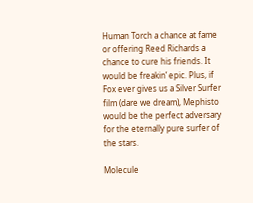Human Torch a chance at fame or offering Reed Richards a chance to cure his friends. It would be freakin’ epic. Plus, if Fox ever gives us a Silver Surfer film (dare we dream), Mephisto would be the perfect adversary for the eternally pure surfer of the stars.

Molecule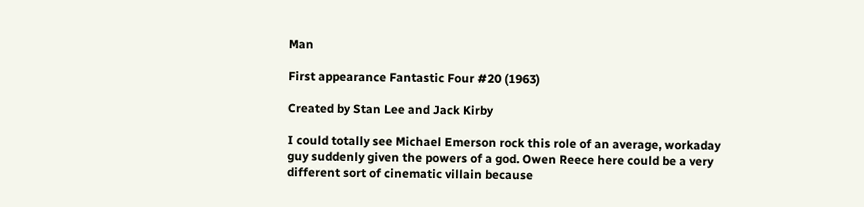Man

First appearance Fantastic Four #20 (1963)

Created by Stan Lee and Jack Kirby

I could totally see Michael Emerson rock this role of an average, workaday guy suddenly given the powers of a god. Owen Reece here could be a very different sort of cinematic villain because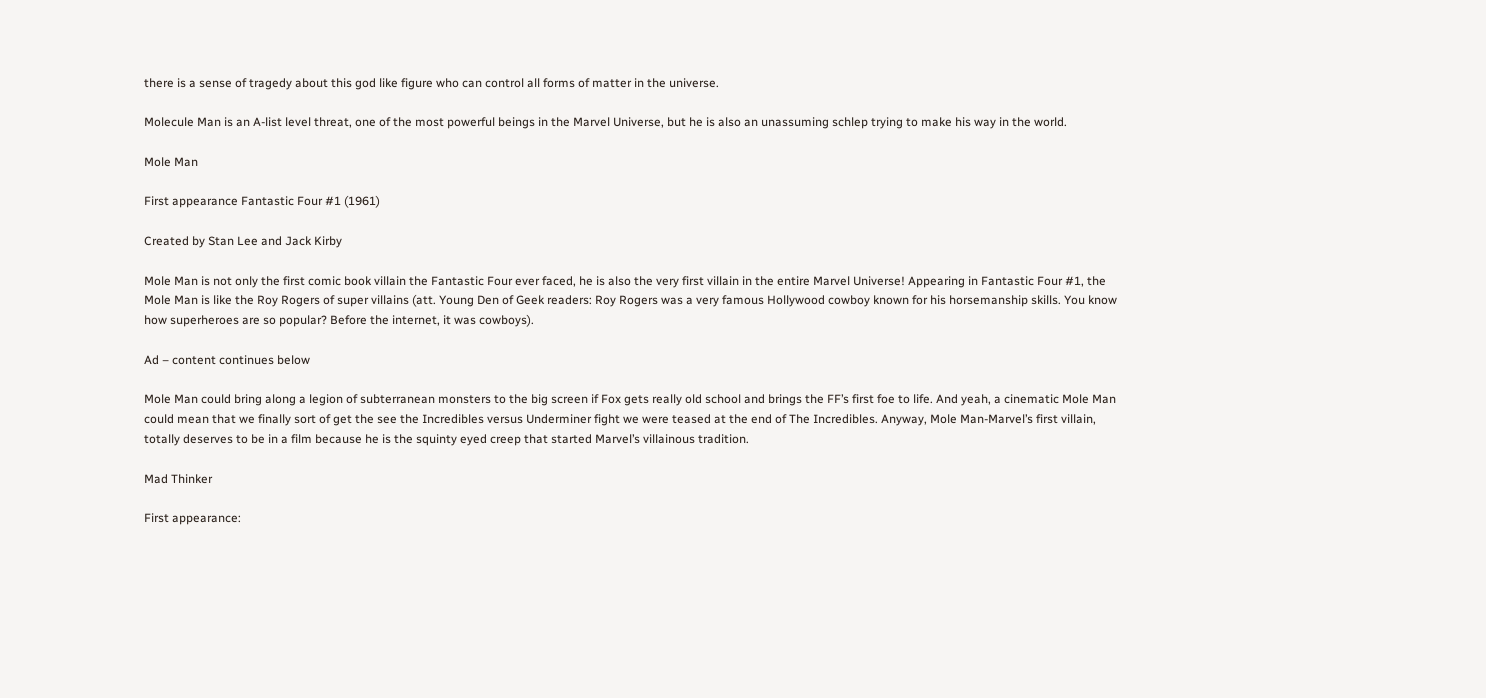there is a sense of tragedy about this god like figure who can control all forms of matter in the universe.

Molecule Man is an A-list level threat, one of the most powerful beings in the Marvel Universe, but he is also an unassuming schlep trying to make his way in the world.

Mole Man

First appearance Fantastic Four #1 (1961)

Created by Stan Lee and Jack Kirby

Mole Man is not only the first comic book villain the Fantastic Four ever faced, he is also the very first villain in the entire Marvel Universe! Appearing in Fantastic Four #1, the Mole Man is like the Roy Rogers of super villains (att. Young Den of Geek readers: Roy Rogers was a very famous Hollywood cowboy known for his horsemanship skills. You know how superheroes are so popular? Before the internet, it was cowboys).

Ad – content continues below

Mole Man could bring along a legion of subterranean monsters to the big screen if Fox gets really old school and brings the FF’s first foe to life. And yeah, a cinematic Mole Man could mean that we finally sort of get the see the Incredibles versus Underminer fight we were teased at the end of The Incredibles. Anyway, Mole Man-Marvel’s first villain, totally deserves to be in a film because he is the squinty eyed creep that started Marvel’s villainous tradition.

Mad Thinker

First appearance: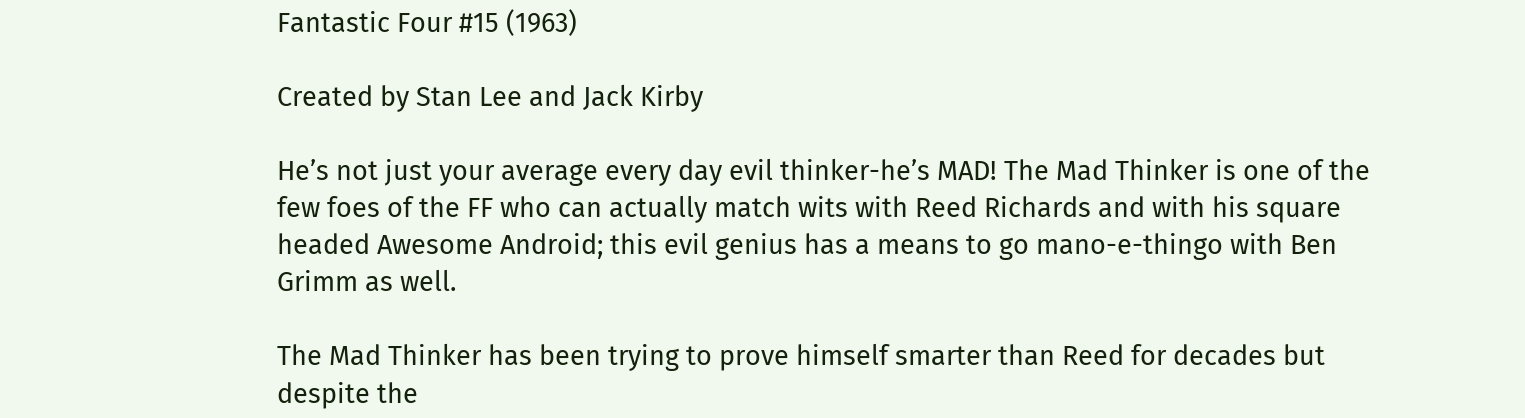Fantastic Four #15 (1963)

Created by Stan Lee and Jack Kirby

He’s not just your average every day evil thinker-he’s MAD! The Mad Thinker is one of the few foes of the FF who can actually match wits with Reed Richards and with his square headed Awesome Android; this evil genius has a means to go mano-e-thingo with Ben Grimm as well.

The Mad Thinker has been trying to prove himself smarter than Reed for decades but despite the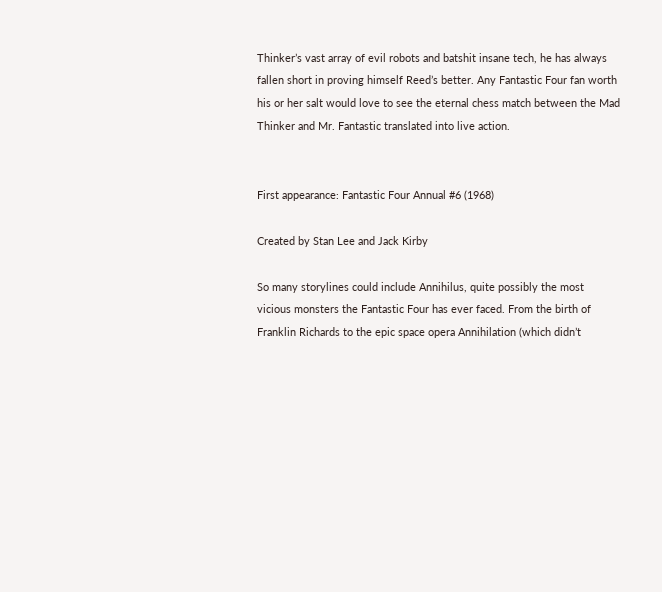Thinker’s vast array of evil robots and batshit insane tech, he has always fallen short in proving himself Reed’s better. Any Fantastic Four fan worth his or her salt would love to see the eternal chess match between the Mad Thinker and Mr. Fantastic translated into live action.


First appearance: Fantastic Four Annual #6 (1968)

Created by Stan Lee and Jack Kirby

So many storylines could include Annihilus, quite possibly the most vicious monsters the Fantastic Four has ever faced. From the birth of Franklin Richards to the epic space opera Annihilation (which didn’t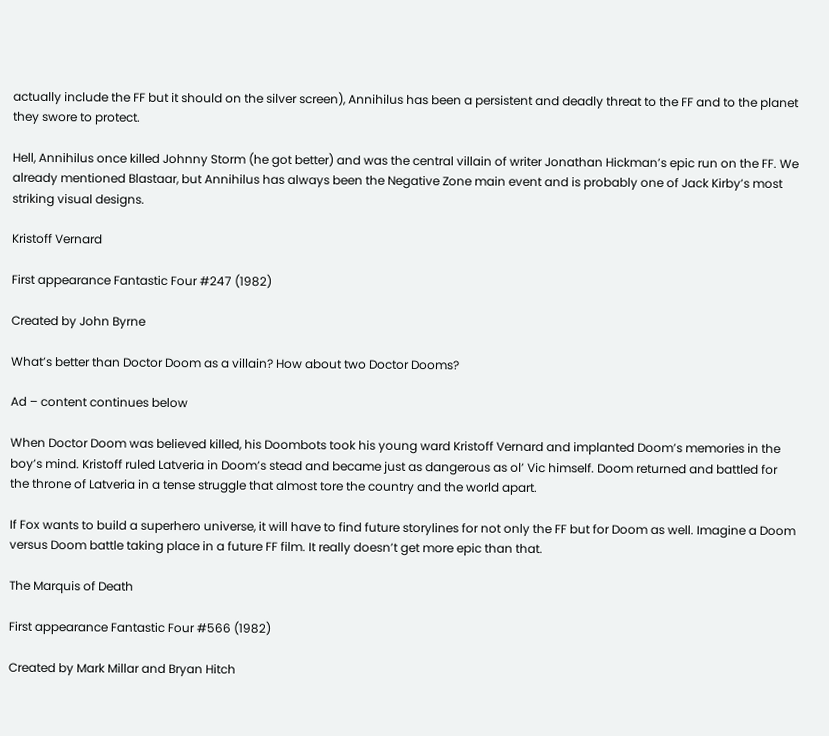actually include the FF but it should on the silver screen), Annihilus has been a persistent and deadly threat to the FF and to the planet they swore to protect.

Hell, Annihilus once killed Johnny Storm (he got better) and was the central villain of writer Jonathan Hickman’s epic run on the FF. We already mentioned Blastaar, but Annihilus has always been the Negative Zone main event and is probably one of Jack Kirby’s most striking visual designs.

Kristoff Vernard

First appearance Fantastic Four #247 (1982)

Created by John Byrne

What’s better than Doctor Doom as a villain? How about two Doctor Dooms?

Ad – content continues below

When Doctor Doom was believed killed, his Doombots took his young ward Kristoff Vernard and implanted Doom’s memories in the boy’s mind. Kristoff ruled Latveria in Doom’s stead and became just as dangerous as ol’ Vic himself. Doom returned and battled for the throne of Latveria in a tense struggle that almost tore the country and the world apart.

If Fox wants to build a superhero universe, it will have to find future storylines for not only the FF but for Doom as well. Imagine a Doom versus Doom battle taking place in a future FF film. It really doesn’t get more epic than that.

The Marquis of Death

First appearance Fantastic Four #566 (1982)

Created by Mark Millar and Bryan Hitch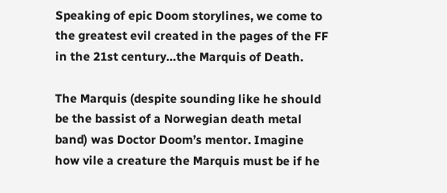Speaking of epic Doom storylines, we come to the greatest evil created in the pages of the FF in the 21st century…the Marquis of Death.

The Marquis (despite sounding like he should be the bassist of a Norwegian death metal band) was Doctor Doom’s mentor. Imagine how vile a creature the Marquis must be if he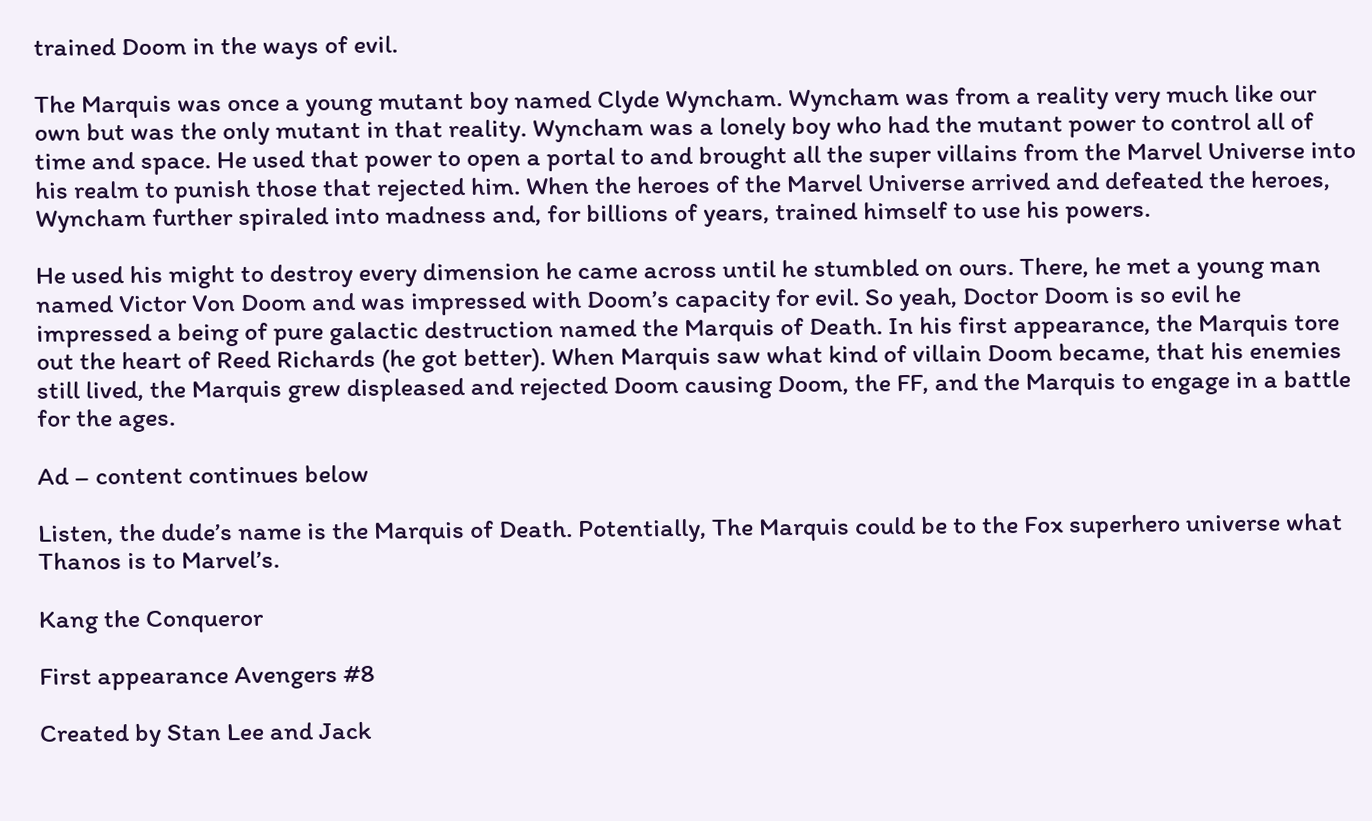trained Doom in the ways of evil.

The Marquis was once a young mutant boy named Clyde Wyncham. Wyncham was from a reality very much like our own but was the only mutant in that reality. Wyncham was a lonely boy who had the mutant power to control all of time and space. He used that power to open a portal to and brought all the super villains from the Marvel Universe into his realm to punish those that rejected him. When the heroes of the Marvel Universe arrived and defeated the heroes, Wyncham further spiraled into madness and, for billions of years, trained himself to use his powers.

He used his might to destroy every dimension he came across until he stumbled on ours. There, he met a young man named Victor Von Doom and was impressed with Doom’s capacity for evil. So yeah, Doctor Doom is so evil he impressed a being of pure galactic destruction named the Marquis of Death. In his first appearance, the Marquis tore out the heart of Reed Richards (he got better). When Marquis saw what kind of villain Doom became, that his enemies still lived, the Marquis grew displeased and rejected Doom causing Doom, the FF, and the Marquis to engage in a battle for the ages.

Ad – content continues below

Listen, the dude’s name is the Marquis of Death. Potentially, The Marquis could be to the Fox superhero universe what Thanos is to Marvel’s.

Kang the Conqueror

First appearance Avengers #8

Created by Stan Lee and Jack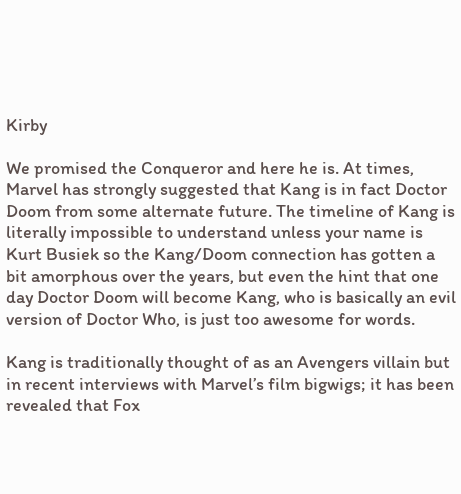Kirby

We promised the Conqueror and here he is. At times, Marvel has strongly suggested that Kang is in fact Doctor Doom from some alternate future. The timeline of Kang is literally impossible to understand unless your name is Kurt Busiek so the Kang/Doom connection has gotten a bit amorphous over the years, but even the hint that one day Doctor Doom will become Kang, who is basically an evil version of Doctor Who, is just too awesome for words.

Kang is traditionally thought of as an Avengers villain but in recent interviews with Marvel’s film bigwigs; it has been revealed that Fox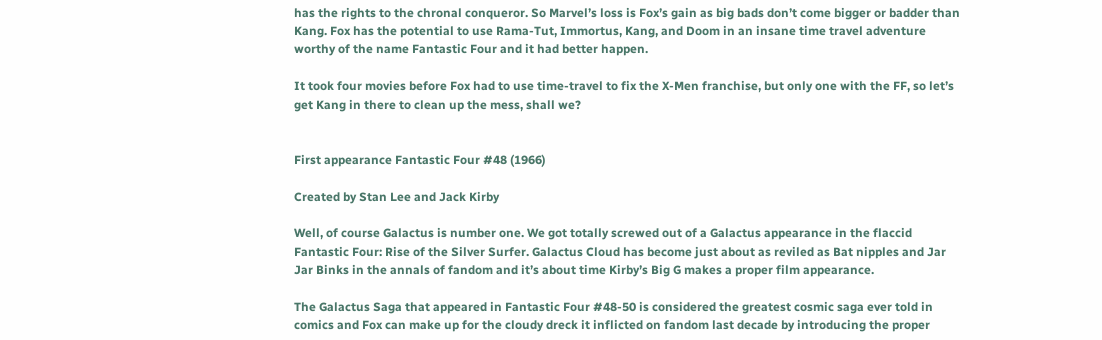has the rights to the chronal conqueror. So Marvel’s loss is Fox’s gain as big bads don’t come bigger or badder than Kang. Fox has the potential to use Rama-Tut, Immortus, Kang, and Doom in an insane time travel adventure worthy of the name Fantastic Four and it had better happen.

It took four movies before Fox had to use time-travel to fix the X-Men franchise, but only one with the FF, so let’s get Kang in there to clean up the mess, shall we?


First appearance Fantastic Four #48 (1966)

Created by Stan Lee and Jack Kirby

Well, of course Galactus is number one. We got totally screwed out of a Galactus appearance in the flaccid Fantastic Four: Rise of the Silver Surfer. Galactus Cloud has become just about as reviled as Bat nipples and Jar Jar Binks in the annals of fandom and it’s about time Kirby’s Big G makes a proper film appearance.

The Galactus Saga that appeared in Fantastic Four #48-50 is considered the greatest cosmic saga ever told in comics and Fox can make up for the cloudy dreck it inflicted on fandom last decade by introducing the proper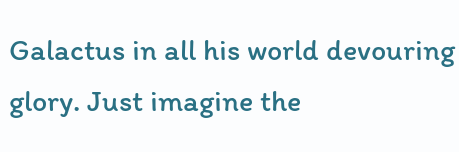Galactus in all his world devouring glory. Just imagine the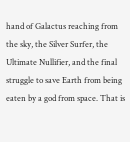hand of Galactus reaching from the sky, the Silver Surfer, the Ultimate Nullifier, and the final struggle to save Earth from being eaten by a god from space. That is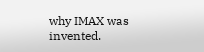why IMAX was invented.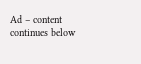Ad – content continues below